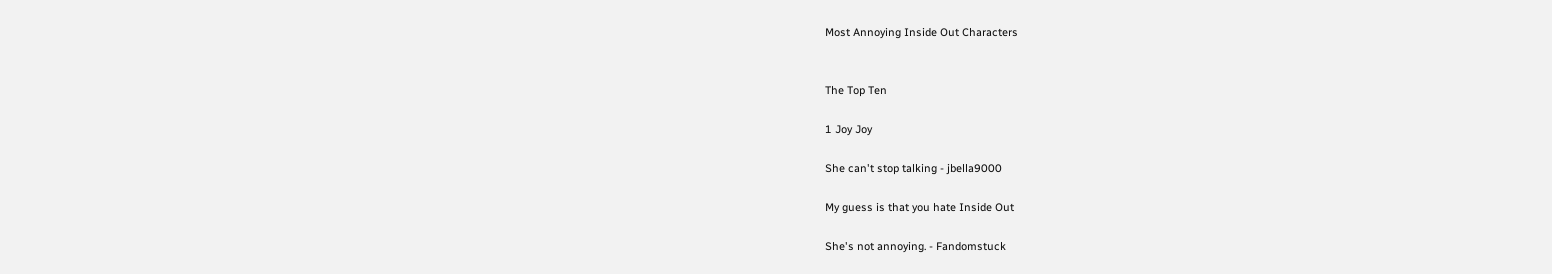Most Annoying Inside Out Characters


The Top Ten

1 Joy Joy

She can't stop talking - jbella9000

My guess is that you hate Inside Out

She's not annoying. - Fandomstuck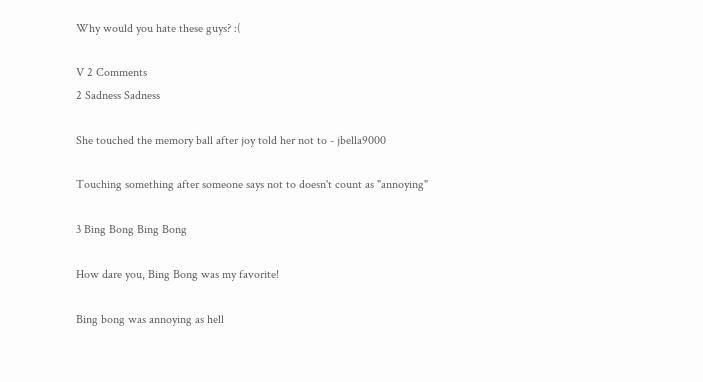Why would you hate these guys? :(

V 2 Comments
2 Sadness Sadness

She touched the memory ball after joy told her not to - jbella9000

Touching something after someone says not to doesn't count as "annoying"

3 Bing Bong Bing Bong

How dare you, Bing Bong was my favorite!

Bing bong was annoying as hell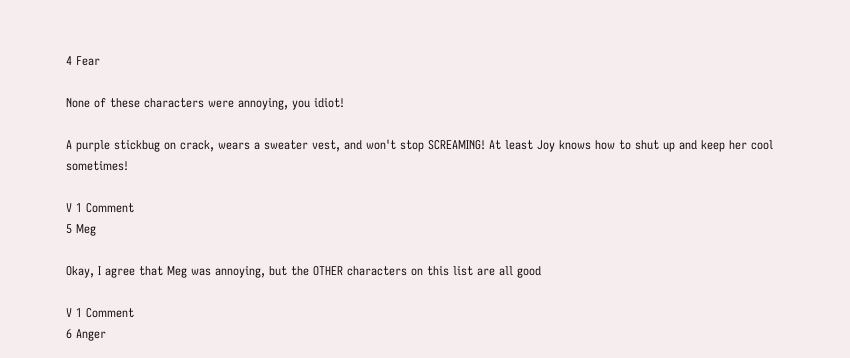4 Fear

None of these characters were annoying, you idiot!

A purple stickbug on crack, wears a sweater vest, and won't stop SCREAMING! At least Joy knows how to shut up and keep her cool sometimes!

V 1 Comment
5 Meg

Okay, I agree that Meg was annoying, but the OTHER characters on this list are all good

V 1 Comment
6 Anger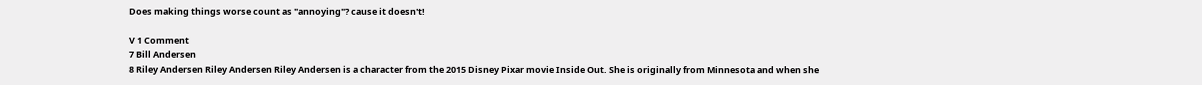Does making things worse count as "annoying"? cause it doesn't!

V 1 Comment
7 Bill Andersen
8 Riley Andersen Riley Andersen Riley Andersen is a character from the 2015 Disney Pixar movie Inside Out. She is originally from Minnesota and when she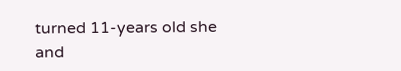turned 11-years old she and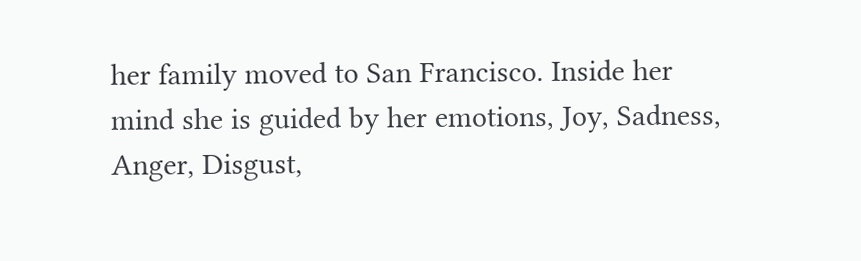her family moved to San Francisco. Inside her mind she is guided by her emotions, Joy, Sadness, Anger, Disgust,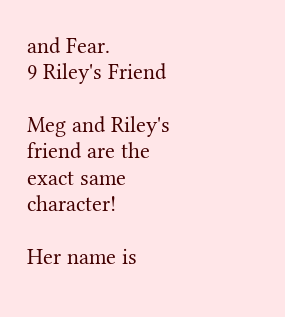and Fear.
9 Riley's Friend

Meg and Riley's friend are the exact same character!

Her name is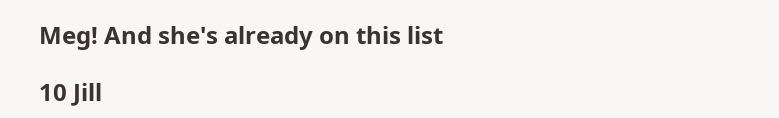Meg! And she's already on this list

10 Jill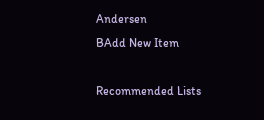Andersen
BAdd New Item

Recommended Lists